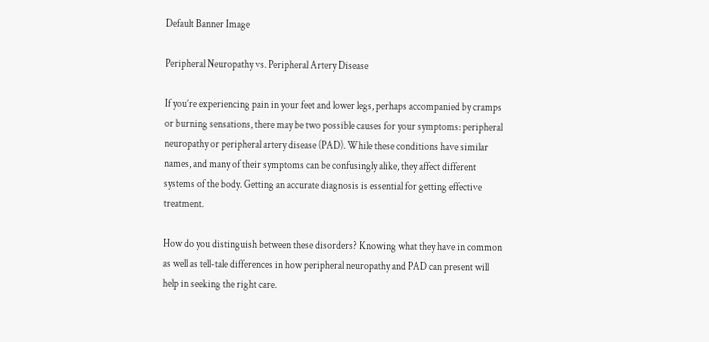Default Banner Image

Peripheral Neuropathy vs. Peripheral Artery Disease

If you’re experiencing pain in your feet and lower legs, perhaps accompanied by cramps or burning sensations, there may be two possible causes for your symptoms: peripheral neuropathy or peripheral artery disease (PAD). While these conditions have similar names, and many of their symptoms can be confusingly alike, they affect different systems of the body. Getting an accurate diagnosis is essential for getting effective treatment.

How do you distinguish between these disorders? Knowing what they have in common as well as tell-tale differences in how peripheral neuropathy and PAD can present will help in seeking the right care.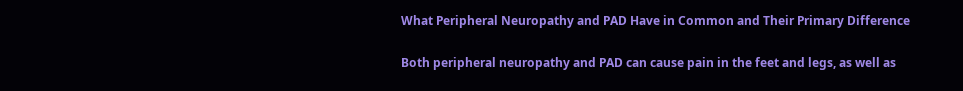What Peripheral Neuropathy and PAD Have in Common and Their Primary Difference

Both peripheral neuropathy and PAD can cause pain in the feet and legs, as well as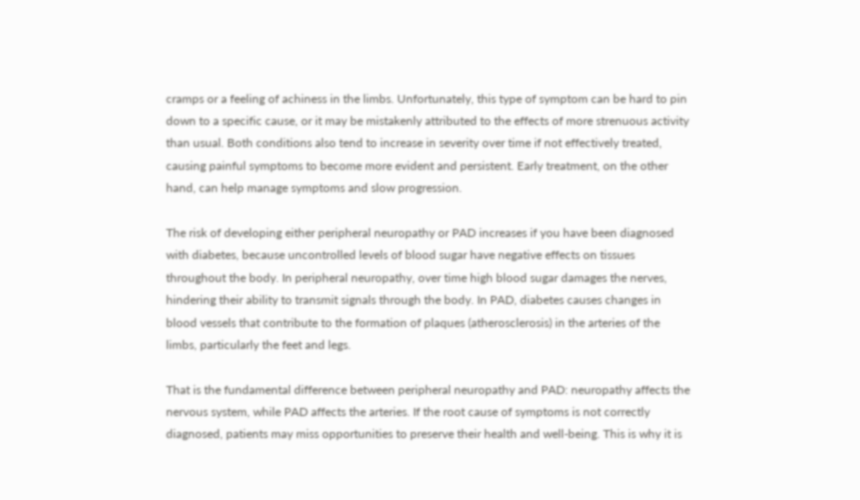cramps or a feeling of achiness in the limbs. Unfortunately, this type of symptom can be hard to pin down to a specific cause, or it may be mistakenly attributed to the effects of more strenuous activity than usual. Both conditions also tend to increase in severity over time if not effectively treated, causing painful symptoms to become more evident and persistent. Early treatment, on the other hand, can help manage symptoms and slow progression.

The risk of developing either peripheral neuropathy or PAD increases if you have been diagnosed with diabetes, because uncontrolled levels of blood sugar have negative effects on tissues throughout the body. In peripheral neuropathy, over time high blood sugar damages the nerves, hindering their ability to transmit signals through the body. In PAD, diabetes causes changes in blood vessels that contribute to the formation of plaques (atherosclerosis) in the arteries of the limbs, particularly the feet and legs.

That is the fundamental difference between peripheral neuropathy and PAD: neuropathy affects the nervous system, while PAD affects the arteries. If the root cause of symptoms is not correctly diagnosed, patients may miss opportunities to preserve their health and well-being. This is why it is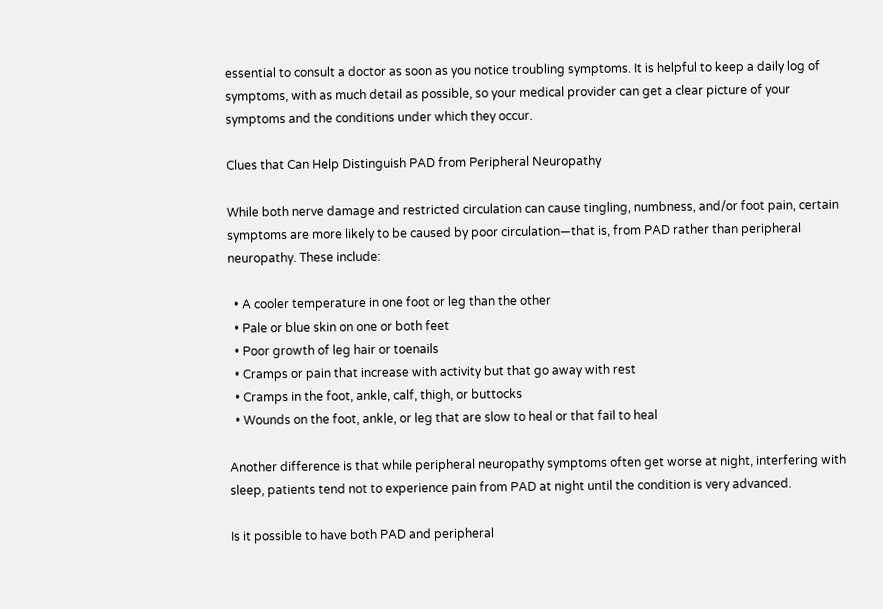essential to consult a doctor as soon as you notice troubling symptoms. It is helpful to keep a daily log of symptoms, with as much detail as possible, so your medical provider can get a clear picture of your symptoms and the conditions under which they occur.

Clues that Can Help Distinguish PAD from Peripheral Neuropathy

While both nerve damage and restricted circulation can cause tingling, numbness, and/or foot pain, certain symptoms are more likely to be caused by poor circulation—that is, from PAD rather than peripheral neuropathy. These include:

  • A cooler temperature in one foot or leg than the other
  • Pale or blue skin on one or both feet
  • Poor growth of leg hair or toenails
  • Cramps or pain that increase with activity but that go away with rest
  • Cramps in the foot, ankle, calf, thigh, or buttocks
  • Wounds on the foot, ankle, or leg that are slow to heal or that fail to heal

Another difference is that while peripheral neuropathy symptoms often get worse at night, interfering with sleep, patients tend not to experience pain from PAD at night until the condition is very advanced.

Is it possible to have both PAD and peripheral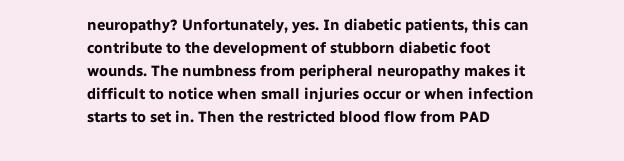neuropathy? Unfortunately, yes. In diabetic patients, this can contribute to the development of stubborn diabetic foot wounds. The numbness from peripheral neuropathy makes it difficult to notice when small injuries occur or when infection starts to set in. Then the restricted blood flow from PAD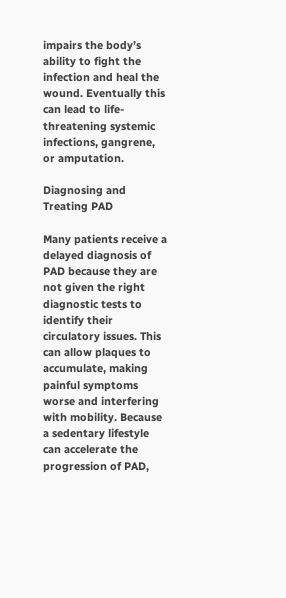impairs the body’s ability to fight the infection and heal the wound. Eventually this can lead to life-threatening systemic infections, gangrene, or amputation.

Diagnosing and Treating PAD

Many patients receive a delayed diagnosis of PAD because they are not given the right diagnostic tests to identify their circulatory issues. This can allow plaques to accumulate, making painful symptoms worse and interfering with mobility. Because a sedentary lifestyle can accelerate the progression of PAD,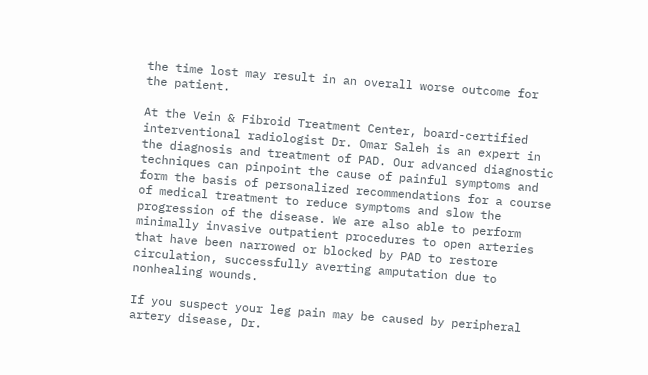the time lost may result in an overall worse outcome for the patient.

At the Vein & Fibroid Treatment Center, board-certified interventional radiologist Dr. Omar Saleh is an expert in the diagnosis and treatment of PAD. Our advanced diagnostic techniques can pinpoint the cause of painful symptoms and form the basis of personalized recommendations for a course of medical treatment to reduce symptoms and slow the progression of the disease. We are also able to perform minimally invasive outpatient procedures to open arteries that have been narrowed or blocked by PAD to restore circulation, successfully averting amputation due to nonhealing wounds.

If you suspect your leg pain may be caused by peripheral artery disease, Dr.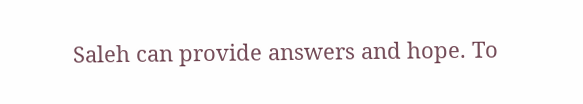Saleh can provide answers and hope. To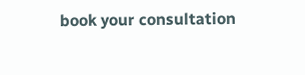book your consultation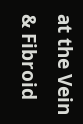at the Vein & Fibroid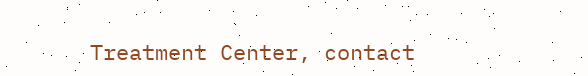Treatment Center, contact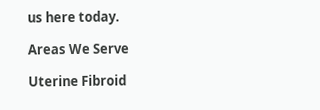us here today.

Areas We Serve

Uterine Fibroid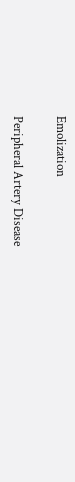Emolization

Peripheral Artery Disease